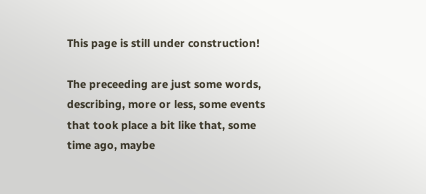This page is still under construction!

The preceeding are just some words, describing, more or less, some events that took place a bit like that, some time ago, maybe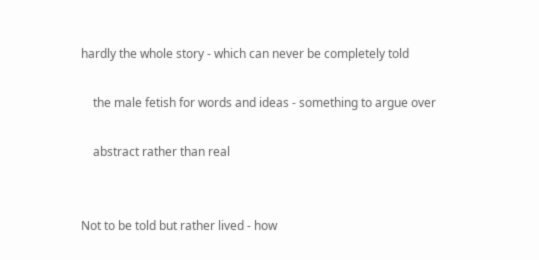hardly the whole story - which can never be completely told

    the male fetish for words and ideas - something to argue over

    abstract rather than real


Not to be told but rather lived - how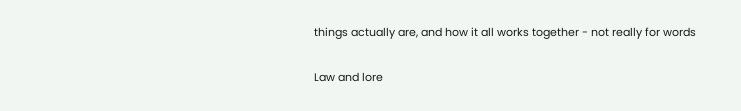things actually are, and how it all works together - not really for words

Law and lore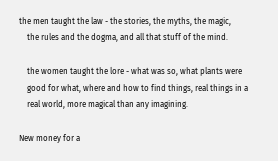the men taught the law - the stories, the myths, the magic,
    the rules and the dogma, and all that stuff of the mind.

    the women taught the lore - what was so, what plants were
    good for what, where and how to find things, real things in a
    real world, more magical than any imagining.

New money for a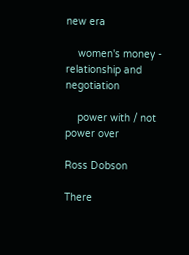new era

    women's money - relationship and negotiation

    power with / not power over

Ross Dobson

There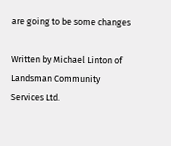are going to be some changes

Written by Michael Linton of Landsman Community Services Ltd.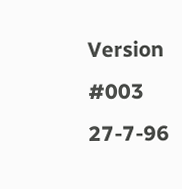Version #003 27-7-96